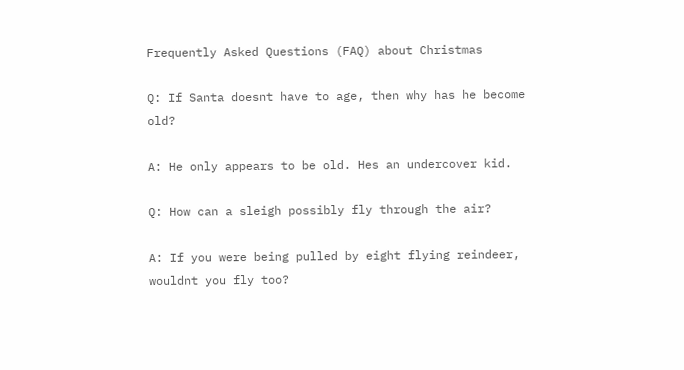Frequently Asked Questions (FAQ) about Christmas

Q: If Santa doesnt have to age, then why has he become old?

A: He only appears to be old. Hes an undercover kid.

Q: How can a sleigh possibly fly through the air?

A: If you were being pulled by eight flying reindeer, wouldnt you fly too?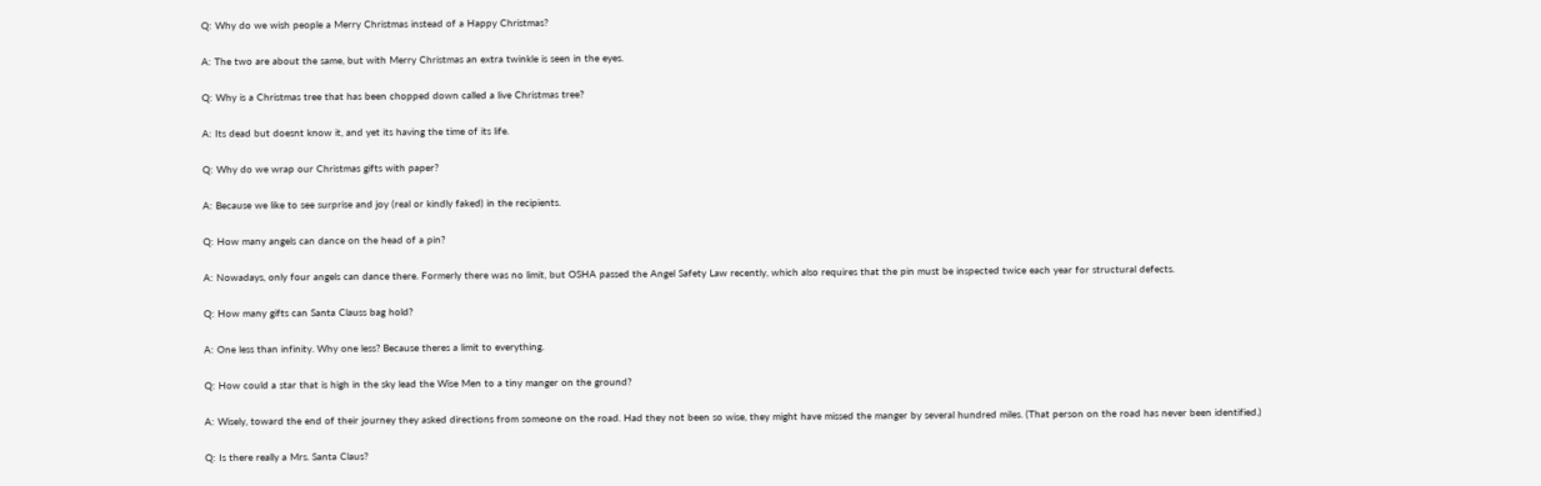Q: Why do we wish people a Merry Christmas instead of a Happy Christmas?

A: The two are about the same, but with Merry Christmas an extra twinkle is seen in the eyes.

Q: Why is a Christmas tree that has been chopped down called a live Christmas tree?

A: Its dead but doesnt know it, and yet its having the time of its life.

Q: Why do we wrap our Christmas gifts with paper?

A: Because we like to see surprise and joy (real or kindly faked) in the recipients.

Q: How many angels can dance on the head of a pin?

A: Nowadays, only four angels can dance there. Formerly there was no limit, but OSHA passed the Angel Safety Law recently, which also requires that the pin must be inspected twice each year for structural defects.

Q: How many gifts can Santa Clauss bag hold?

A: One less than infinity. Why one less? Because theres a limit to everything.

Q: How could a star that is high in the sky lead the Wise Men to a tiny manger on the ground?

A: Wisely, toward the end of their journey they asked directions from someone on the road. Had they not been so wise, they might have missed the manger by several hundred miles. (That person on the road has never been identified.)

Q: Is there really a Mrs. Santa Claus?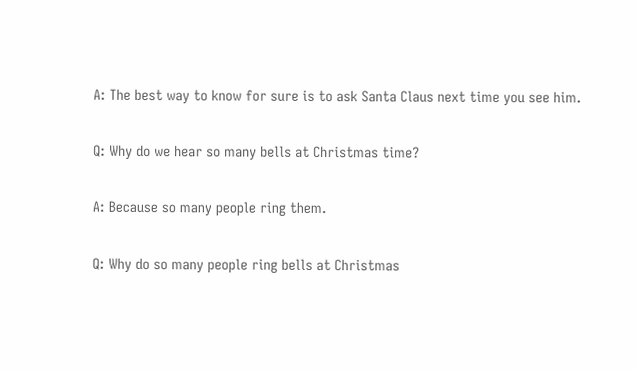A: The best way to know for sure is to ask Santa Claus next time you see him.

Q: Why do we hear so many bells at Christmas time?

A: Because so many people ring them.

Q: Why do so many people ring bells at Christmas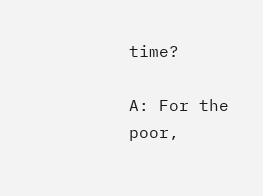time?

A: For the poor,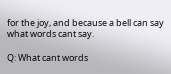for the joy, and because a bell can say what words cant say.

Q: What cant words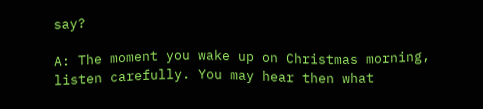say?

A: The moment you wake up on Christmas morning, listen carefully. You may hear then what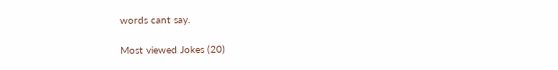words cant say.

Most viewed Jokes (20)